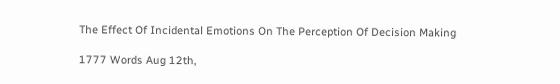The Effect Of Incidental Emotions On The Perception Of Decision Making

1777 Words Aug 12th,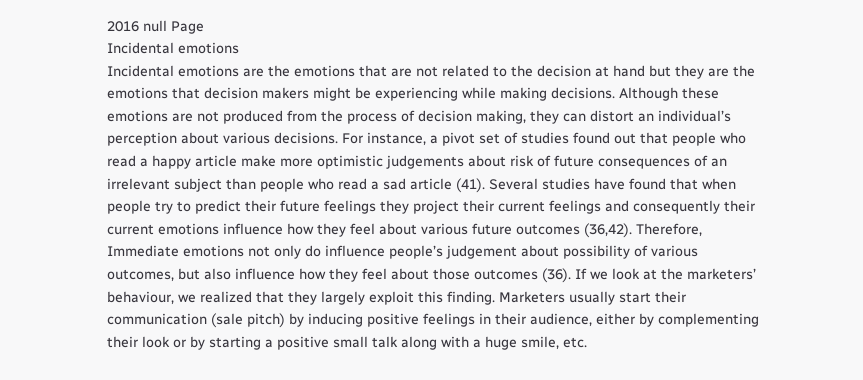2016 null Page
Incidental emotions
Incidental emotions are the emotions that are not related to the decision at hand but they are the emotions that decision makers might be experiencing while making decisions. Although these emotions are not produced from the process of decision making, they can distort an individual’s perception about various decisions. For instance, a pivot set of studies found out that people who read a happy article make more optimistic judgements about risk of future consequences of an irrelevant subject than people who read a sad article (41). Several studies have found that when people try to predict their future feelings they project their current feelings and consequently their current emotions influence how they feel about various future outcomes (36,42). Therefore, Immediate emotions not only do influence people’s judgement about possibility of various outcomes, but also influence how they feel about those outcomes (36). If we look at the marketers’ behaviour, we realized that they largely exploit this finding. Marketers usually start their communication (sale pitch) by inducing positive feelings in their audience, either by complementing their look or by starting a positive small talk along with a huge smile, etc.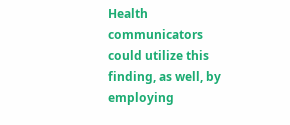Health communicators could utilize this finding, as well, by employing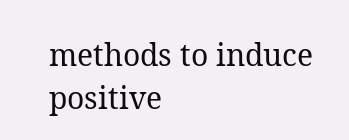methods to induce positive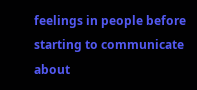feelings in people before starting to communicate about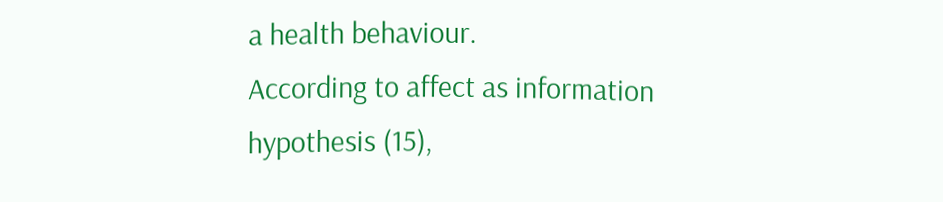a health behaviour.
According to affect as information hypothesis (15),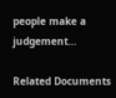people make a judgement…

Related Documents